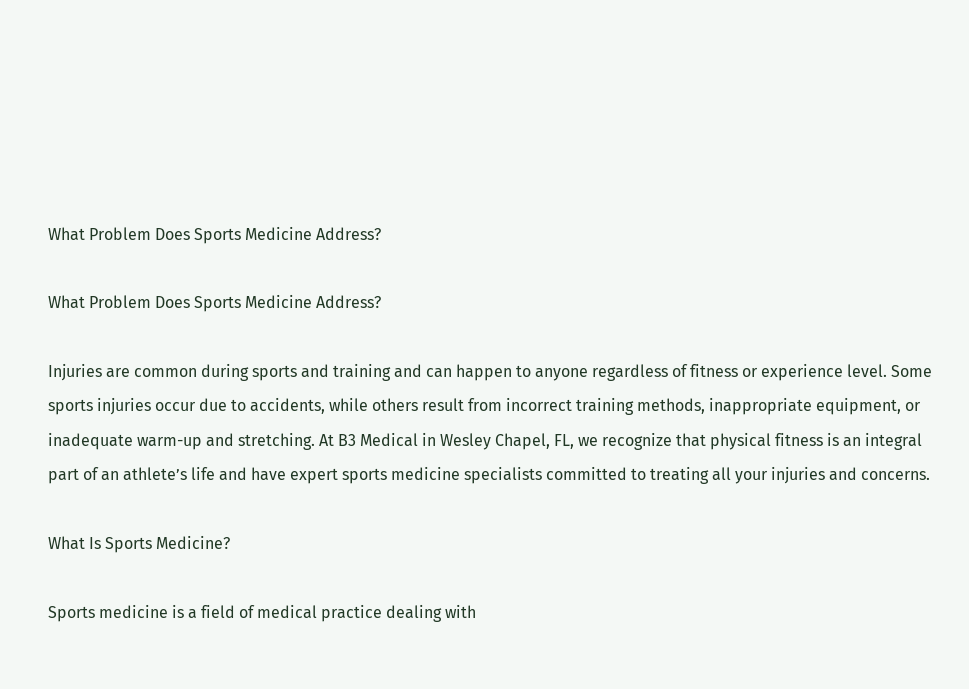What Problem Does Sports Medicine Address?

What Problem Does Sports Medicine Address?

Injuries are common during sports and training and can happen to anyone regardless of fitness or experience level. Some sports injuries occur due to accidents, while others result from incorrect training methods, inappropriate equipment, or inadequate warm-up and stretching. At B3 Medical in Wesley Chapel, FL, we recognize that physical fitness is an integral part of an athlete’s life and have expert sports medicine specialists committed to treating all your injuries and concerns.

What Is Sports Medicine?

Sports medicine is a field of medical practice dealing with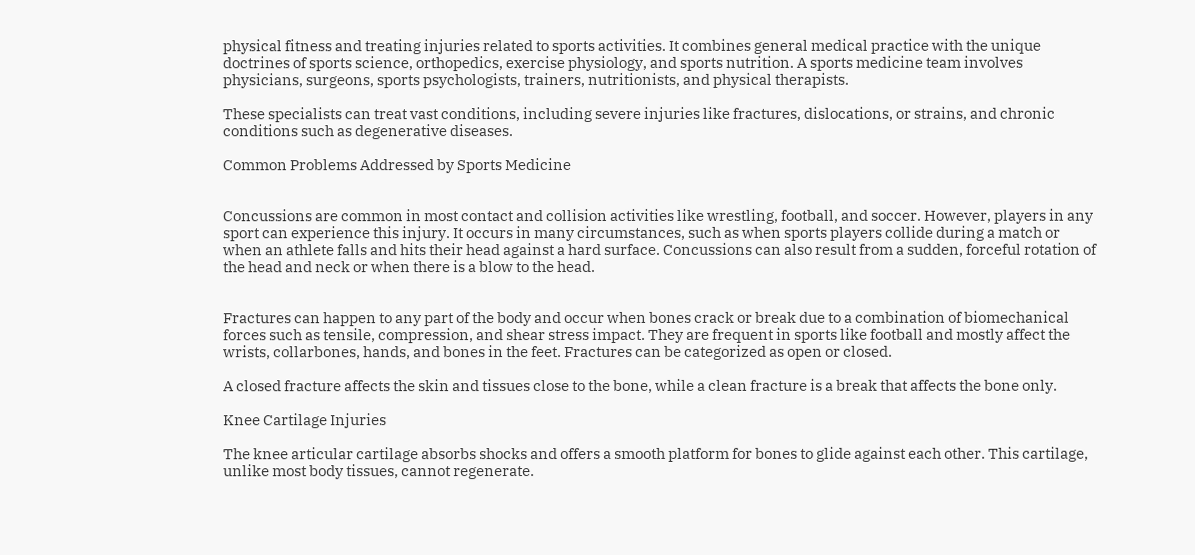physical fitness and treating injuries related to sports activities. It combines general medical practice with the unique doctrines of sports science, orthopedics, exercise physiology, and sports nutrition. A sports medicine team involves physicians, surgeons, sports psychologists, trainers, nutritionists, and physical therapists.

These specialists can treat vast conditions, including severe injuries like fractures, dislocations, or strains, and chronic conditions such as degenerative diseases.

Common Problems Addressed by Sports Medicine


Concussions are common in most contact and collision activities like wrestling, football, and soccer. However, players in any sport can experience this injury. It occurs in many circumstances, such as when sports players collide during a match or when an athlete falls and hits their head against a hard surface. Concussions can also result from a sudden, forceful rotation of the head and neck or when there is a blow to the head.


Fractures can happen to any part of the body and occur when bones crack or break due to a combination of biomechanical forces such as tensile, compression, and shear stress impact. They are frequent in sports like football and mostly affect the wrists, collarbones, hands, and bones in the feet. Fractures can be categorized as open or closed.

A closed fracture affects the skin and tissues close to the bone, while a clean fracture is a break that affects the bone only.

Knee Cartilage Injuries

The knee articular cartilage absorbs shocks and offers a smooth platform for bones to glide against each other. This cartilage, unlike most body tissues, cannot regenerate.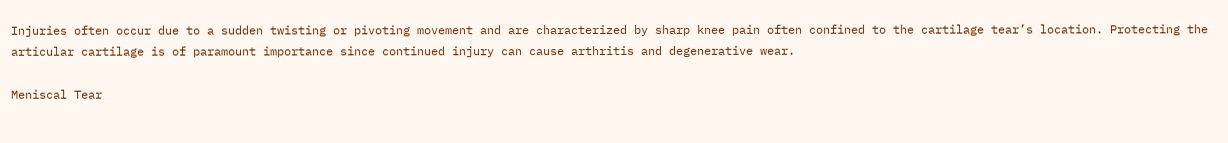Injuries often occur due to a sudden twisting or pivoting movement and are characterized by sharp knee pain often confined to the cartilage tear’s location. Protecting the articular cartilage is of paramount importance since continued injury can cause arthritis and degenerative wear.

Meniscal Tear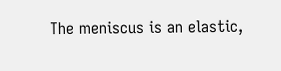The meniscus is an elastic,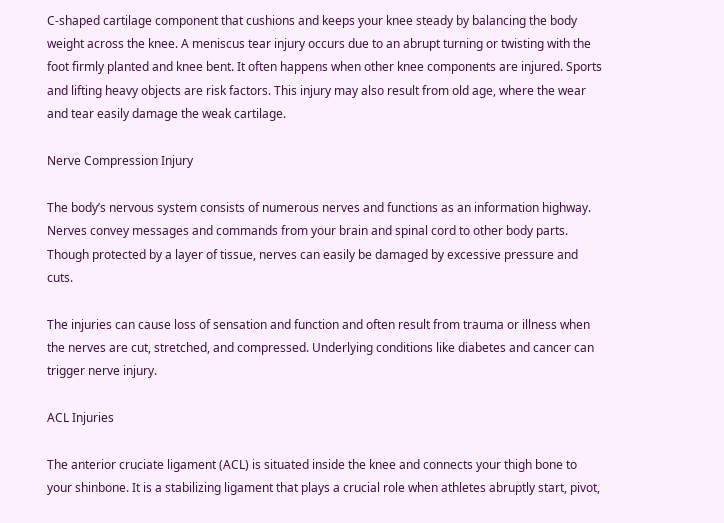C-shaped cartilage component that cushions and keeps your knee steady by balancing the body weight across the knee. A meniscus tear injury occurs due to an abrupt turning or twisting with the foot firmly planted and knee bent. It often happens when other knee components are injured. Sports and lifting heavy objects are risk factors. This injury may also result from old age, where the wear and tear easily damage the weak cartilage.

Nerve Compression Injury

The body’s nervous system consists of numerous nerves and functions as an information highway. Nerves convey messages and commands from your brain and spinal cord to other body parts. Though protected by a layer of tissue, nerves can easily be damaged by excessive pressure and cuts.

The injuries can cause loss of sensation and function and often result from trauma or illness when the nerves are cut, stretched, and compressed. Underlying conditions like diabetes and cancer can trigger nerve injury.

ACL Injuries

The anterior cruciate ligament (ACL) is situated inside the knee and connects your thigh bone to your shinbone. It is a stabilizing ligament that plays a crucial role when athletes abruptly start, pivot,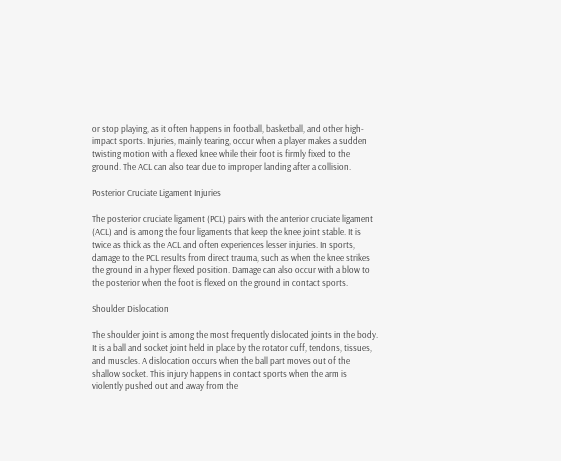or stop playing, as it often happens in football, basketball, and other high-impact sports. Injuries, mainly tearing, occur when a player makes a sudden twisting motion with a flexed knee while their foot is firmly fixed to the ground. The ACL can also tear due to improper landing after a collision.

Posterior Cruciate Ligament Injuries

The posterior cruciate ligament (PCL) pairs with the anterior cruciate ligament (ACL) and is among the four ligaments that keep the knee joint stable. It is twice as thick as the ACL and often experiences lesser injuries. In sports, damage to the PCL results from direct trauma, such as when the knee strikes the ground in a hyper flexed position. Damage can also occur with a blow to the posterior when the foot is flexed on the ground in contact sports.

Shoulder Dislocation

The shoulder joint is among the most frequently dislocated joints in the body. It is a ball and socket joint held in place by the rotator cuff, tendons, tissues, and muscles. A dislocation occurs when the ball part moves out of the shallow socket. This injury happens in contact sports when the arm is violently pushed out and away from the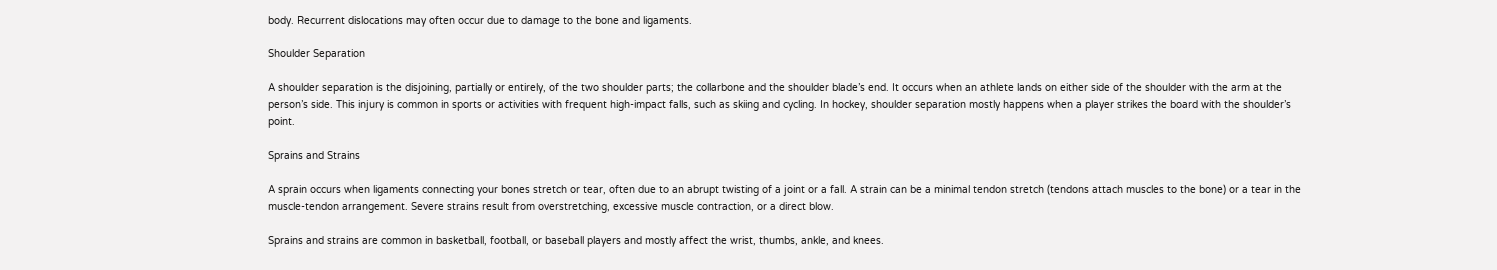body. Recurrent dislocations may often occur due to damage to the bone and ligaments.

Shoulder Separation

A shoulder separation is the disjoining, partially or entirely, of the two shoulder parts; the collarbone and the shoulder blade’s end. It occurs when an athlete lands on either side of the shoulder with the arm at the person’s side. This injury is common in sports or activities with frequent high-impact falls, such as skiing and cycling. In hockey, shoulder separation mostly happens when a player strikes the board with the shoulder’s point.

Sprains and Strains

A sprain occurs when ligaments connecting your bones stretch or tear, often due to an abrupt twisting of a joint or a fall. A strain can be a minimal tendon stretch (tendons attach muscles to the bone) or a tear in the muscle-tendon arrangement. Severe strains result from overstretching, excessive muscle contraction, or a direct blow.

Sprains and strains are common in basketball, football, or baseball players and mostly affect the wrist, thumbs, ankle, and knees.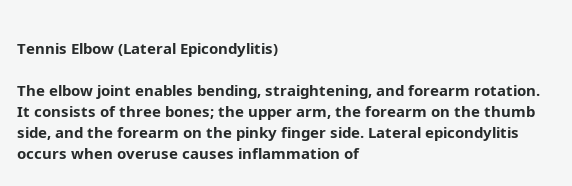Tennis Elbow (Lateral Epicondylitis)

The elbow joint enables bending, straightening, and forearm rotation. It consists of three bones; the upper arm, the forearm on the thumb side, and the forearm on the pinky finger side. Lateral epicondylitis occurs when overuse causes inflammation of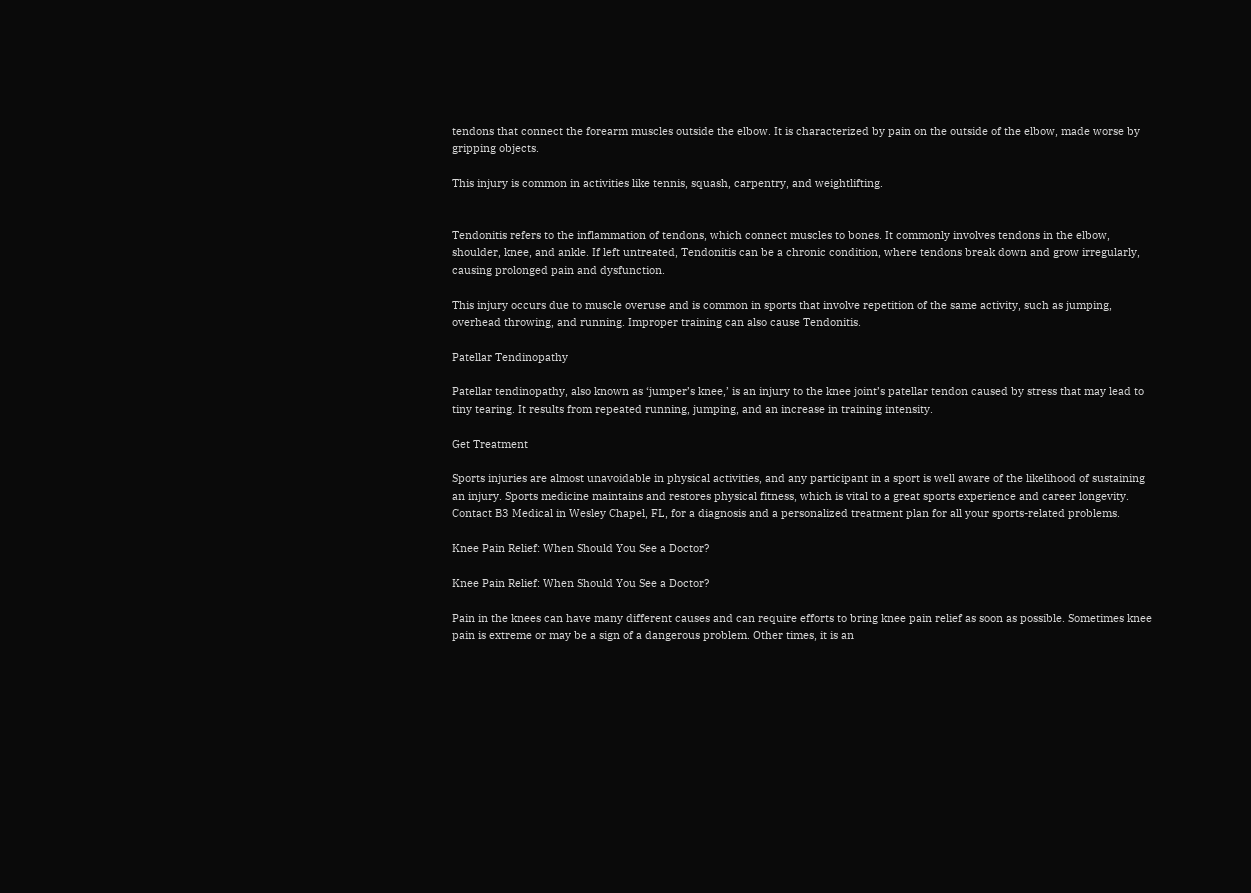tendons that connect the forearm muscles outside the elbow. It is characterized by pain on the outside of the elbow, made worse by gripping objects.

This injury is common in activities like tennis, squash, carpentry, and weightlifting.


Tendonitis refers to the inflammation of tendons, which connect muscles to bones. It commonly involves tendons in the elbow, shoulder, knee, and ankle. If left untreated, Tendonitis can be a chronic condition, where tendons break down and grow irregularly, causing prolonged pain and dysfunction.

This injury occurs due to muscle overuse and is common in sports that involve repetition of the same activity, such as jumping, overhead throwing, and running. Improper training can also cause Tendonitis.

Patellar Tendinopathy

Patellar tendinopathy, also known as ‘jumper’s knee,’ is an injury to the knee joint’s patellar tendon caused by stress that may lead to tiny tearing. It results from repeated running, jumping, and an increase in training intensity.

Get Treatment

Sports injuries are almost unavoidable in physical activities, and any participant in a sport is well aware of the likelihood of sustaining an injury. Sports medicine maintains and restores physical fitness, which is vital to a great sports experience and career longevity. Contact B3 Medical in Wesley Chapel, FL, for a diagnosis and a personalized treatment plan for all your sports-related problems.

Knee Pain Relief: When Should You See a Doctor?

Knee Pain Relief: When Should You See a Doctor?

Pain in the knees can have many different causes and can require efforts to bring knee pain relief as soon as possible. Sometimes knee pain is extreme or may be a sign of a dangerous problem. Other times, it is an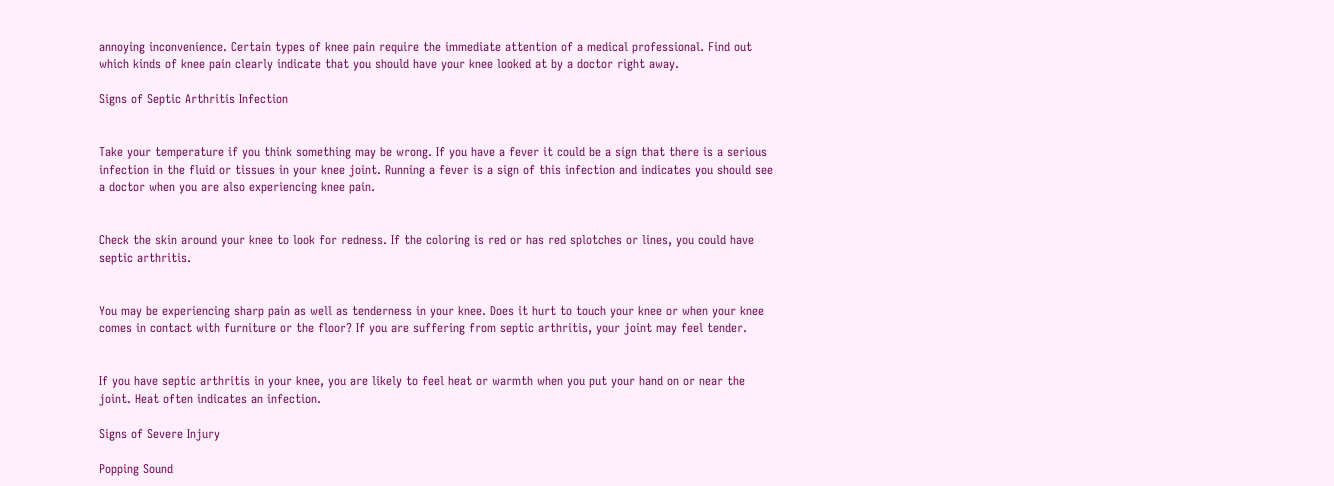annoying inconvenience. Certain types of knee pain require the immediate attention of a medical professional. Find out which kinds of knee pain clearly indicate that you should have your knee looked at by a doctor right away.

Signs of Septic Arthritis Infection


Take your temperature if you think something may be wrong. If you have a fever it could be a sign that there is a serious infection in the fluid or tissues in your knee joint. Running a fever is a sign of this infection and indicates you should see a doctor when you are also experiencing knee pain.


Check the skin around your knee to look for redness. If the coloring is red or has red splotches or lines, you could have septic arthritis.


You may be experiencing sharp pain as well as tenderness in your knee. Does it hurt to touch your knee or when your knee comes in contact with furniture or the floor? If you are suffering from septic arthritis, your joint may feel tender.


If you have septic arthritis in your knee, you are likely to feel heat or warmth when you put your hand on or near the joint. Heat often indicates an infection.

Signs of Severe Injury

Popping Sound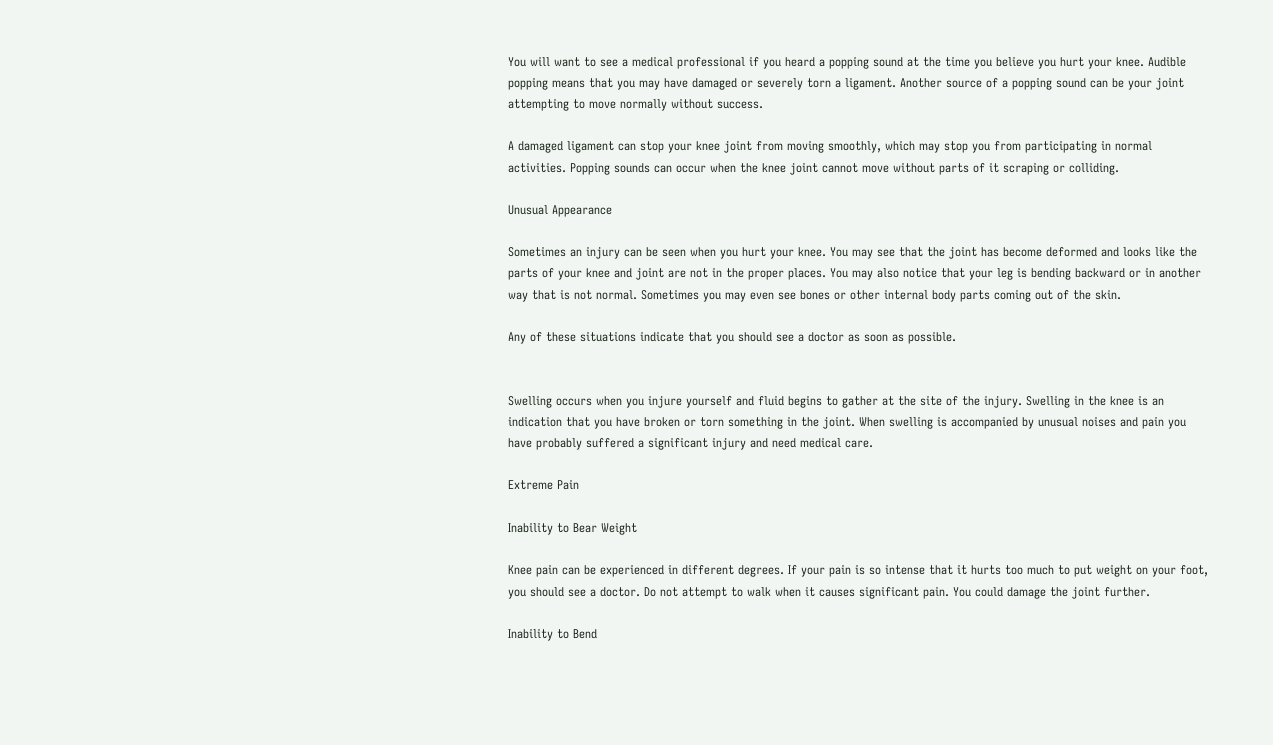You will want to see a medical professional if you heard a popping sound at the time you believe you hurt your knee. Audible popping means that you may have damaged or severely torn a ligament. Another source of a popping sound can be your joint attempting to move normally without success.

A damaged ligament can stop your knee joint from moving smoothly, which may stop you from participating in normal activities. Popping sounds can occur when the knee joint cannot move without parts of it scraping or colliding.

Unusual Appearance

Sometimes an injury can be seen when you hurt your knee. You may see that the joint has become deformed and looks like the parts of your knee and joint are not in the proper places. You may also notice that your leg is bending backward or in another way that is not normal. Sometimes you may even see bones or other internal body parts coming out of the skin.

Any of these situations indicate that you should see a doctor as soon as possible.


Swelling occurs when you injure yourself and fluid begins to gather at the site of the injury. Swelling in the knee is an indication that you have broken or torn something in the joint. When swelling is accompanied by unusual noises and pain you have probably suffered a significant injury and need medical care.

Extreme Pain

Inability to Bear Weight

Knee pain can be experienced in different degrees. If your pain is so intense that it hurts too much to put weight on your foot, you should see a doctor. Do not attempt to walk when it causes significant pain. You could damage the joint further.

Inability to Bend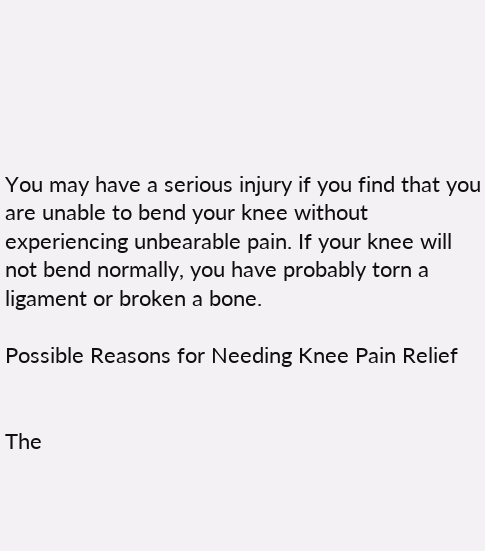You may have a serious injury if you find that you are unable to bend your knee without experiencing unbearable pain. If your knee will not bend normally, you have probably torn a ligament or broken a bone.

Possible Reasons for Needing Knee Pain Relief


The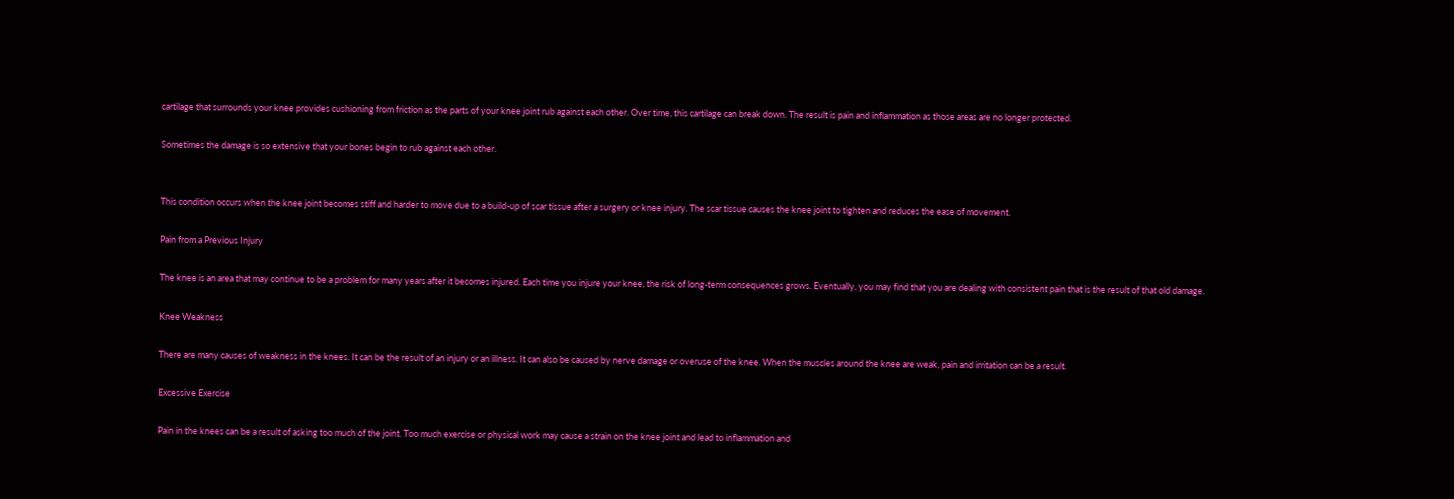cartilage that surrounds your knee provides cushioning from friction as the parts of your knee joint rub against each other. Over time, this cartilage can break down. The result is pain and inflammation as those areas are no longer protected.

Sometimes the damage is so extensive that your bones begin to rub against each other.


This condition occurs when the knee joint becomes stiff and harder to move due to a build-up of scar tissue after a surgery or knee injury. The scar tissue causes the knee joint to tighten and reduces the ease of movement.

Pain from a Previous Injury

The knee is an area that may continue to be a problem for many years after it becomes injured. Each time you injure your knee, the risk of long-term consequences grows. Eventually, you may find that you are dealing with consistent pain that is the result of that old damage.

Knee Weakness

There are many causes of weakness in the knees. It can be the result of an injury or an illness. It can also be caused by nerve damage or overuse of the knee. When the muscles around the knee are weak, pain and irritation can be a result.

Excessive Exercise

Pain in the knees can be a result of asking too much of the joint. Too much exercise or physical work may cause a strain on the knee joint and lead to inflammation and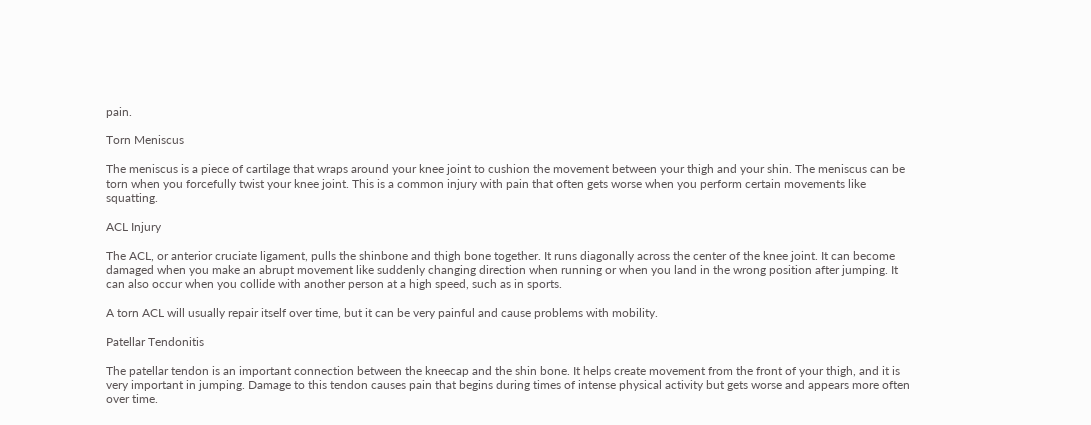pain.

Torn Meniscus

The meniscus is a piece of cartilage that wraps around your knee joint to cushion the movement between your thigh and your shin. The meniscus can be torn when you forcefully twist your knee joint. This is a common injury with pain that often gets worse when you perform certain movements like squatting.

ACL Injury

The ACL, or anterior cruciate ligament, pulls the shinbone and thigh bone together. It runs diagonally across the center of the knee joint. It can become damaged when you make an abrupt movement like suddenly changing direction when running or when you land in the wrong position after jumping. It can also occur when you collide with another person at a high speed, such as in sports.

A torn ACL will usually repair itself over time, but it can be very painful and cause problems with mobility.

Patellar Tendonitis

The patellar tendon is an important connection between the kneecap and the shin bone. It helps create movement from the front of your thigh, and it is very important in jumping. Damage to this tendon causes pain that begins during times of intense physical activity but gets worse and appears more often over time.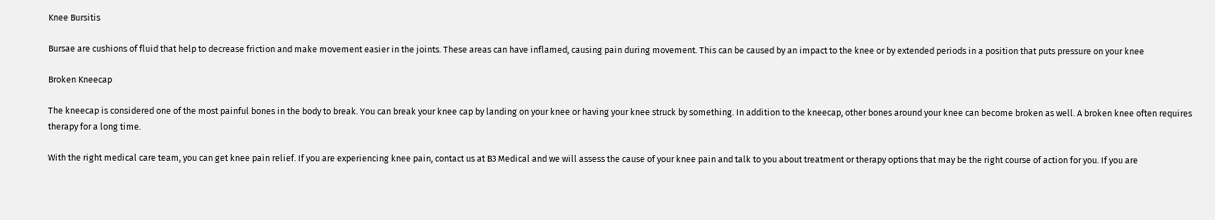Knee Bursitis

Bursae are cushions of fluid that help to decrease friction and make movement easier in the joints. These areas can have inflamed, causing pain during movement. This can be caused by an impact to the knee or by extended periods in a position that puts pressure on your knee

Broken Kneecap

The kneecap is considered one of the most painful bones in the body to break. You can break your knee cap by landing on your knee or having your knee struck by something. In addition to the kneecap, other bones around your knee can become broken as well. A broken knee often requires therapy for a long time.

With the right medical care team, you can get knee pain relief. If you are experiencing knee pain, contact us at B3 Medical and we will assess the cause of your knee pain and talk to you about treatment or therapy options that may be the right course of action for you. If you are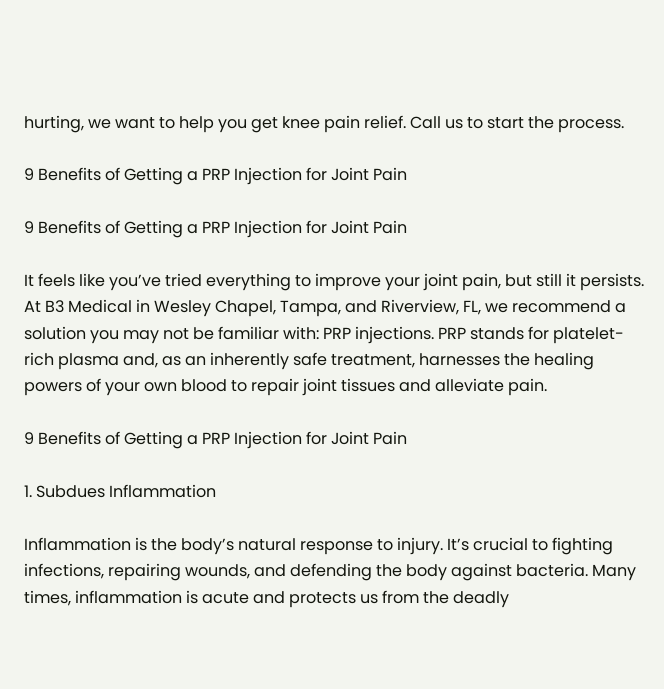hurting, we want to help you get knee pain relief. Call us to start the process.

9 Benefits of Getting a PRP Injection for Joint Pain

9 Benefits of Getting a PRP Injection for Joint Pain

It feels like you’ve tried everything to improve your joint pain, but still it persists. At B3 Medical in Wesley Chapel, Tampa, and Riverview, FL, we recommend a solution you may not be familiar with: PRP injections. PRP stands for platelet-rich plasma and, as an inherently safe treatment, harnesses the healing powers of your own blood to repair joint tissues and alleviate pain.

9 Benefits of Getting a PRP Injection for Joint Pain

1. Subdues Inflammation

Inflammation is the body’s natural response to injury. It’s crucial to fighting infections, repairing wounds, and defending the body against bacteria. Many times, inflammation is acute and protects us from the deadly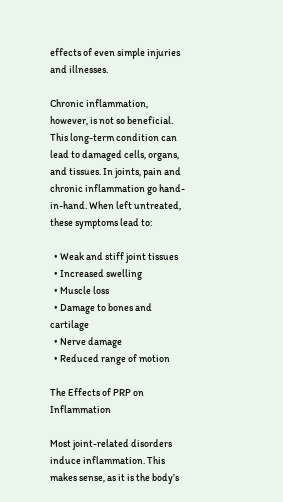effects of even simple injuries and illnesses.

Chronic inflammation, however, is not so beneficial. This long-term condition can lead to damaged cells, organs, and tissues. In joints, pain and chronic inflammation go hand-in-hand. When left untreated, these symptoms lead to:

  • Weak and stiff joint tissues
  • Increased swelling
  • Muscle loss
  • Damage to bones and cartilage
  • Nerve damage
  • Reduced range of motion

The Effects of PRP on Inflammation

Most joint-related disorders induce inflammation. This makes sense, as it is the body’s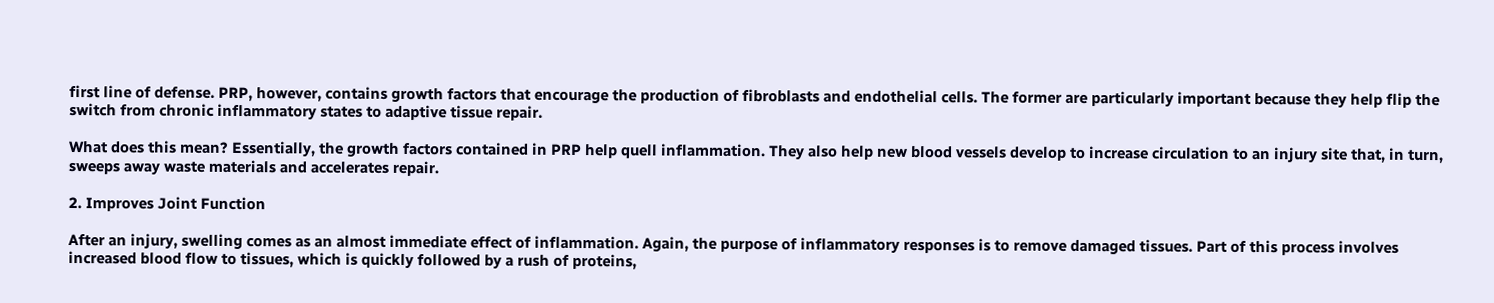first line of defense. PRP, however, contains growth factors that encourage the production of fibroblasts and endothelial cells. The former are particularly important because they help flip the switch from chronic inflammatory states to adaptive tissue repair.

What does this mean? Essentially, the growth factors contained in PRP help quell inflammation. They also help new blood vessels develop to increase circulation to an injury site that, in turn, sweeps away waste materials and accelerates repair.

2. Improves Joint Function

After an injury, swelling comes as an almost immediate effect of inflammation. Again, the purpose of inflammatory responses is to remove damaged tissues. Part of this process involves increased blood flow to tissues, which is quickly followed by a rush of proteins,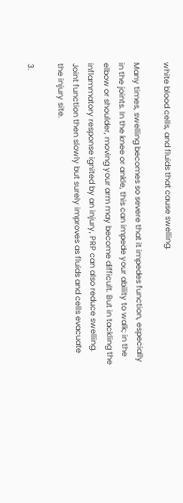white blood cells, and fluids that cause swelling.

Many times, swelling becomes so severe that it impedes function, especially in the joints. In the knee or ankle, this can impede your ability to walk; in the elbow or shoulder, moving your arm may become difficult. But in tackling the inflammatory response ignited by an injury, PRP can also reduce swelling. Joint function then slowly but surely improves as fluids and cells evacuate the injury site.

3.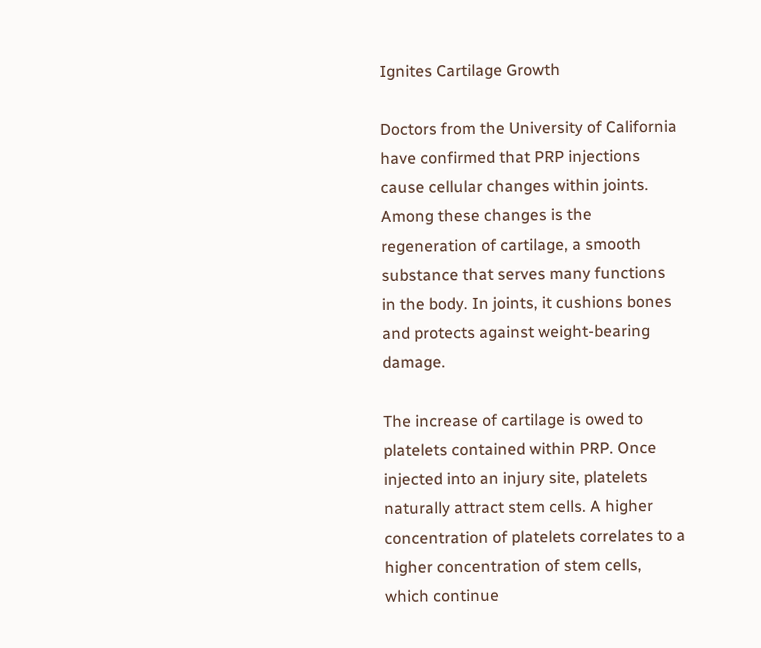Ignites Cartilage Growth

Doctors from the University of California have confirmed that PRP injections cause cellular changes within joints. Among these changes is the regeneration of cartilage, a smooth substance that serves many functions in the body. In joints, it cushions bones and protects against weight-bearing damage.

The increase of cartilage is owed to platelets contained within PRP. Once injected into an injury site, platelets naturally attract stem cells. A higher concentration of platelets correlates to a higher concentration of stem cells, which continue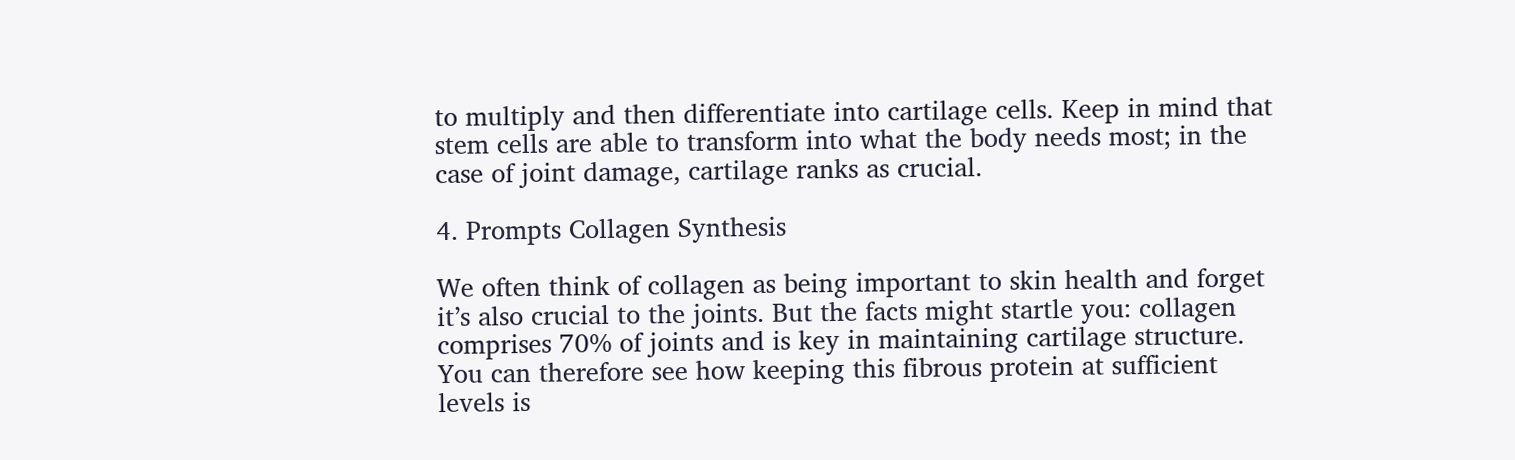to multiply and then differentiate into cartilage cells. Keep in mind that stem cells are able to transform into what the body needs most; in the case of joint damage, cartilage ranks as crucial.

4. Prompts Collagen Synthesis

We often think of collagen as being important to skin health and forget it’s also crucial to the joints. But the facts might startle you: collagen comprises 70% of joints and is key in maintaining cartilage structure. You can therefore see how keeping this fibrous protein at sufficient levels is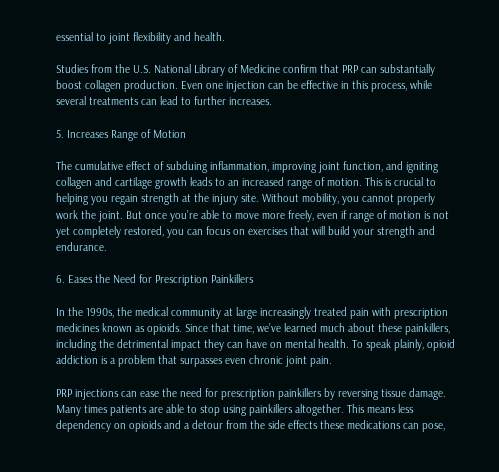essential to joint flexibility and health.

Studies from the U.S. National Library of Medicine confirm that PRP can substantially boost collagen production. Even one injection can be effective in this process, while several treatments can lead to further increases.

5. Increases Range of Motion

The cumulative effect of subduing inflammation, improving joint function, and igniting collagen and cartilage growth leads to an increased range of motion. This is crucial to helping you regain strength at the injury site. Without mobility, you cannot properly work the joint. But once you’re able to move more freely, even if range of motion is not yet completely restored, you can focus on exercises that will build your strength and endurance.

6. Eases the Need for Prescription Painkillers

In the 1990s, the medical community at large increasingly treated pain with prescription medicines known as opioids. Since that time, we’ve learned much about these painkillers, including the detrimental impact they can have on mental health. To speak plainly, opioid addiction is a problem that surpasses even chronic joint pain.

PRP injections can ease the need for prescription painkillers by reversing tissue damage. Many times patients are able to stop using painkillers altogether. This means less dependency on opioids and a detour from the side effects these medications can pose,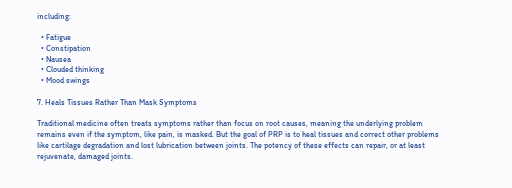including:

  • Fatigue
  • Constipation
  • Nausea
  • Clouded thinking
  • Mood swings

7. Heals Tissues Rather Than Mask Symptoms

Traditional medicine often treats symptoms rather than focus on root causes, meaning the underlying problem remains even if the symptom, like pain, is masked. But the goal of PRP is to heal tissues and correct other problems like cartilage degradation and lost lubrication between joints. The potency of these effects can repair, or at least rejuvenate, damaged joints.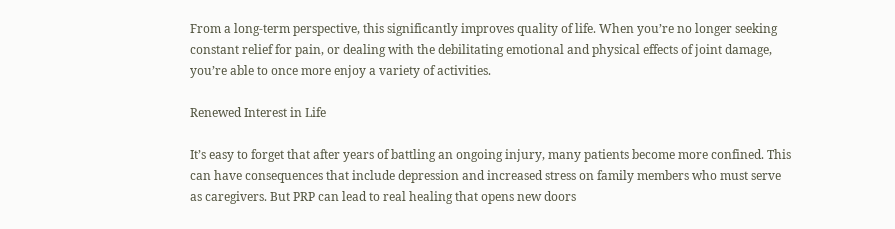From a long-term perspective, this significantly improves quality of life. When you’re no longer seeking constant relief for pain, or dealing with the debilitating emotional and physical effects of joint damage, you’re able to once more enjoy a variety of activities.

Renewed Interest in Life

It’s easy to forget that after years of battling an ongoing injury, many patients become more confined. This can have consequences that include depression and increased stress on family members who must serve as caregivers. But PRP can lead to real healing that opens new doors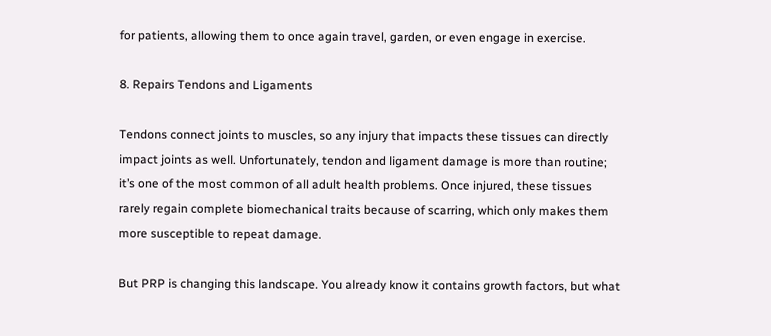for patients, allowing them to once again travel, garden, or even engage in exercise.

8. Repairs Tendons and Ligaments

Tendons connect joints to muscles, so any injury that impacts these tissues can directly impact joints as well. Unfortunately, tendon and ligament damage is more than routine; it’s one of the most common of all adult health problems. Once injured, these tissues rarely regain complete biomechanical traits because of scarring, which only makes them more susceptible to repeat damage.

But PRP is changing this landscape. You already know it contains growth factors, but what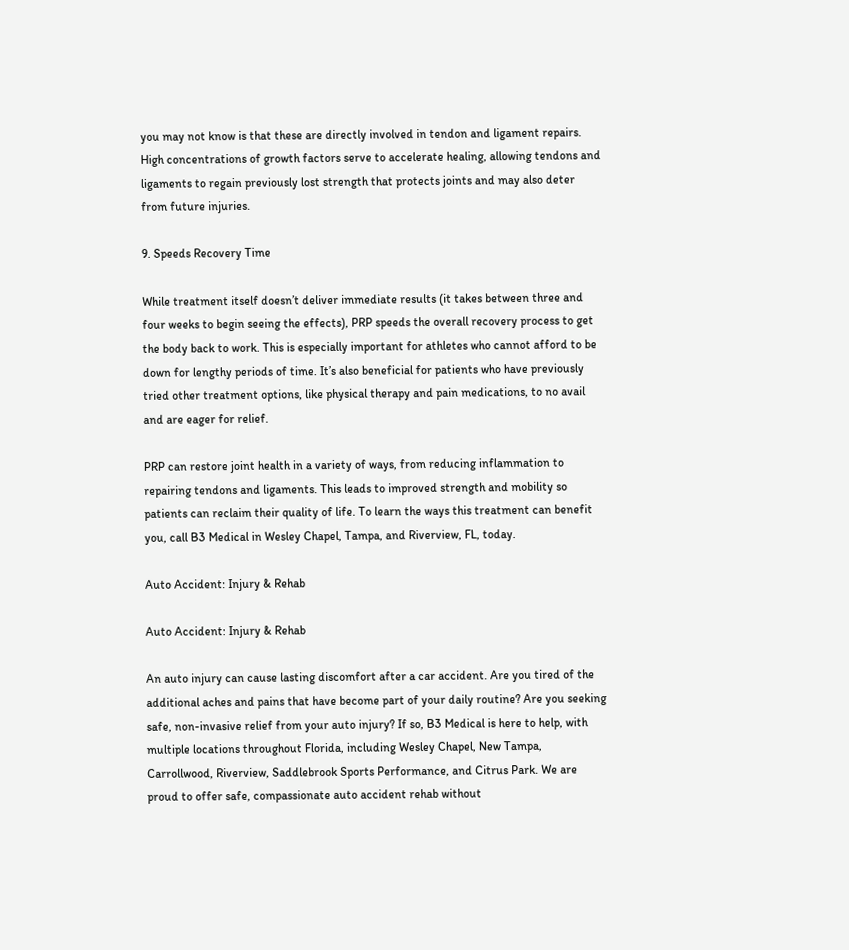you may not know is that these are directly involved in tendon and ligament repairs. High concentrations of growth factors serve to accelerate healing, allowing tendons and ligaments to regain previously lost strength that protects joints and may also deter from future injuries.

9. Speeds Recovery Time

While treatment itself doesn’t deliver immediate results (it takes between three and four weeks to begin seeing the effects), PRP speeds the overall recovery process to get the body back to work. This is especially important for athletes who cannot afford to be down for lengthy periods of time. It’s also beneficial for patients who have previously tried other treatment options, like physical therapy and pain medications, to no avail and are eager for relief.

PRP can restore joint health in a variety of ways, from reducing inflammation to repairing tendons and ligaments. This leads to improved strength and mobility so patients can reclaim their quality of life. To learn the ways this treatment can benefit you, call B3 Medical in Wesley Chapel, Tampa, and Riverview, FL, today.

Auto Accident: Injury & Rehab

Auto Accident: Injury & Rehab

An auto injury can cause lasting discomfort after a car accident. Are you tired of the additional aches and pains that have become part of your daily routine? Are you seeking safe, non-invasive relief from your auto injury? If so, B3 Medical is here to help, with multiple locations throughout Florida, including Wesley Chapel, New Tampa, Carrollwood, Riverview, Saddlebrook Sports Performance, and Citrus Park. We are proud to offer safe, compassionate auto accident rehab without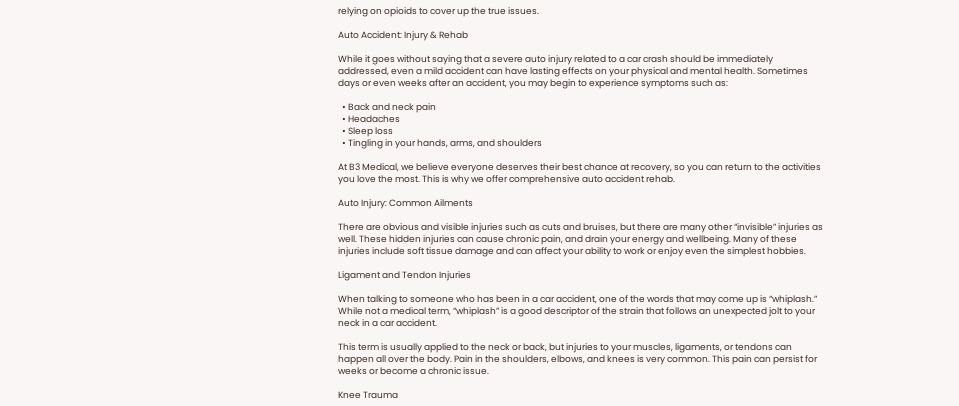relying on opioids to cover up the true issues.

Auto Accident: Injury & Rehab

While it goes without saying that a severe auto injury related to a car crash should be immediately addressed, even a mild accident can have lasting effects on your physical and mental health. Sometimes days or even weeks after an accident, you may begin to experience symptoms such as:

  • Back and neck pain
  • Headaches
  • Sleep loss
  • Tingling in your hands, arms, and shoulders

At B3 Medical, we believe everyone deserves their best chance at recovery, so you can return to the activities you love the most. This is why we offer comprehensive auto accident rehab.

Auto Injury: Common Ailments

There are obvious and visible injuries such as cuts and bruises, but there are many other “invisible” injuries as well. These hidden injuries can cause chronic pain, and drain your energy and wellbeing. Many of these injuries include soft tissue damage and can affect your ability to work or enjoy even the simplest hobbies.

Ligament and Tendon Injuries

When talking to someone who has been in a car accident, one of the words that may come up is “whiplash.” While not a medical term, “whiplash” is a good descriptor of the strain that follows an unexpected jolt to your neck in a car accident.

This term is usually applied to the neck or back, but injuries to your muscles, ligaments, or tendons can happen all over the body. Pain in the shoulders, elbows, and knees is very common. This pain can persist for weeks or become a chronic issue.

Knee Trauma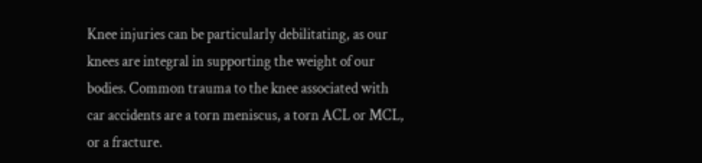Knee injuries can be particularly debilitating, as our knees are integral in supporting the weight of our bodies. Common trauma to the knee associated with car accidents are a torn meniscus, a torn ACL or MCL, or a fracture.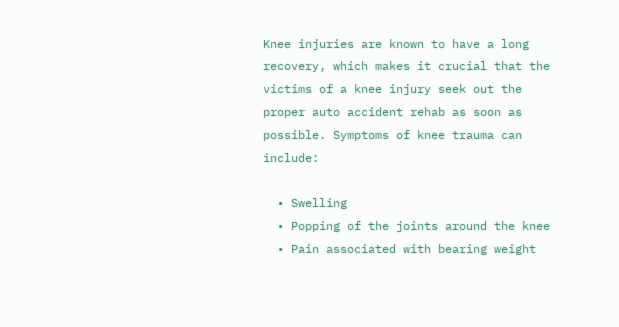Knee injuries are known to have a long recovery, which makes it crucial that the victims of a knee injury seek out the proper auto accident rehab as soon as possible. Symptoms of knee trauma can include:

  • Swelling
  • Popping of the joints around the knee
  • Pain associated with bearing weight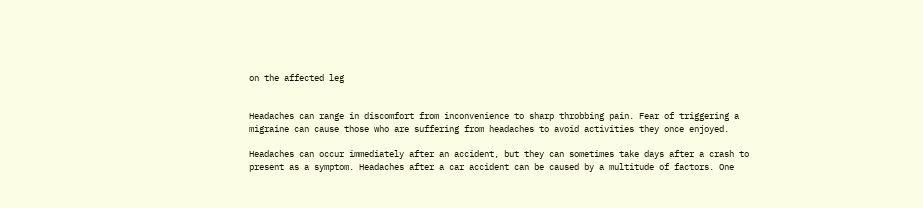on the affected leg


Headaches can range in discomfort from inconvenience to sharp throbbing pain. Fear of triggering a migraine can cause those who are suffering from headaches to avoid activities they once enjoyed.

Headaches can occur immediately after an accident, but they can sometimes take days after a crash to present as a symptom. Headaches after a car accident can be caused by a multitude of factors. One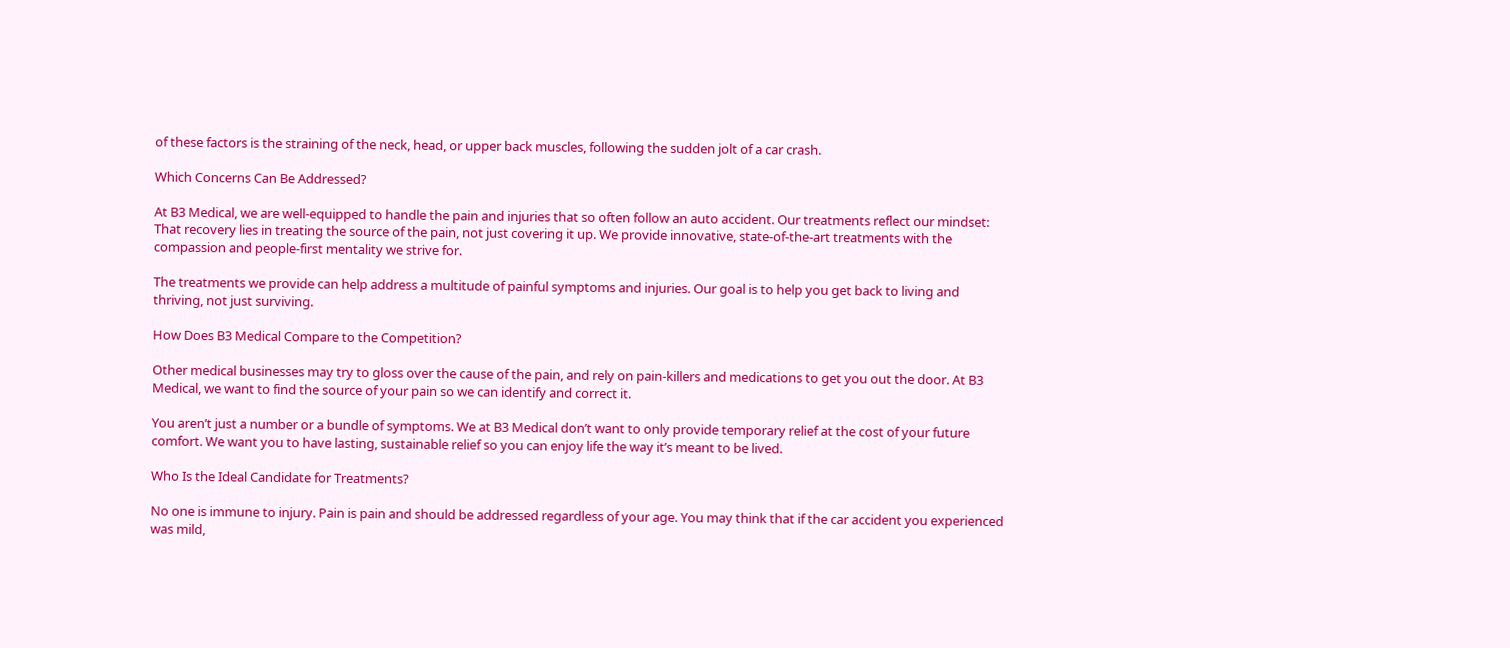of these factors is the straining of the neck, head, or upper back muscles, following the sudden jolt of a car crash.

Which Concerns Can Be Addressed?

At B3 Medical, we are well-equipped to handle the pain and injuries that so often follow an auto accident. Our treatments reflect our mindset: That recovery lies in treating the source of the pain, not just covering it up. We provide innovative, state-of-the-art treatments with the compassion and people-first mentality we strive for.

The treatments we provide can help address a multitude of painful symptoms and injuries. Our goal is to help you get back to living and thriving, not just surviving.

How Does B3 Medical Compare to the Competition?

Other medical businesses may try to gloss over the cause of the pain, and rely on pain-killers and medications to get you out the door. At B3 Medical, we want to find the source of your pain so we can identify and correct it.

You aren’t just a number or a bundle of symptoms. We at B3 Medical don’t want to only provide temporary relief at the cost of your future comfort. We want you to have lasting, sustainable relief so you can enjoy life the way it’s meant to be lived.

Who Is the Ideal Candidate for Treatments?

No one is immune to injury. Pain is pain and should be addressed regardless of your age. You may think that if the car accident you experienced was mild,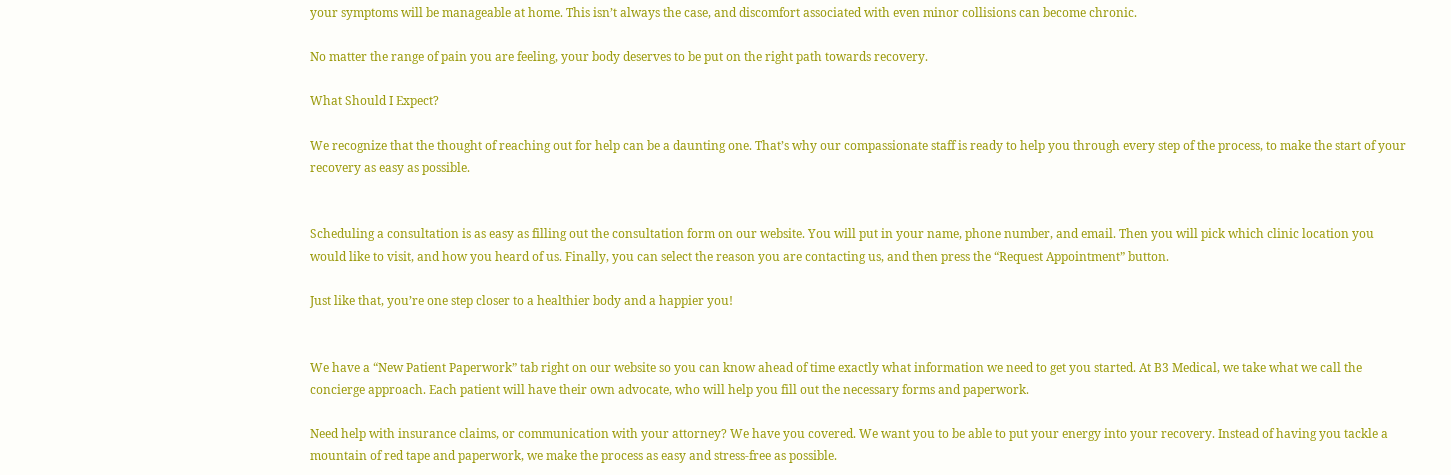your symptoms will be manageable at home. This isn’t always the case, and discomfort associated with even minor collisions can become chronic.

No matter the range of pain you are feeling, your body deserves to be put on the right path towards recovery.

What Should I Expect?

We recognize that the thought of reaching out for help can be a daunting one. That’s why our compassionate staff is ready to help you through every step of the process, to make the start of your recovery as easy as possible.


Scheduling a consultation is as easy as filling out the consultation form on our website. You will put in your name, phone number, and email. Then you will pick which clinic location you would like to visit, and how you heard of us. Finally, you can select the reason you are contacting us, and then press the “Request Appointment” button.

Just like that, you’re one step closer to a healthier body and a happier you!


We have a “New Patient Paperwork” tab right on our website so you can know ahead of time exactly what information we need to get you started. At B3 Medical, we take what we call the concierge approach. Each patient will have their own advocate, who will help you fill out the necessary forms and paperwork.

Need help with insurance claims, or communication with your attorney? We have you covered. We want you to be able to put your energy into your recovery. Instead of having you tackle a mountain of red tape and paperwork, we make the process as easy and stress-free as possible.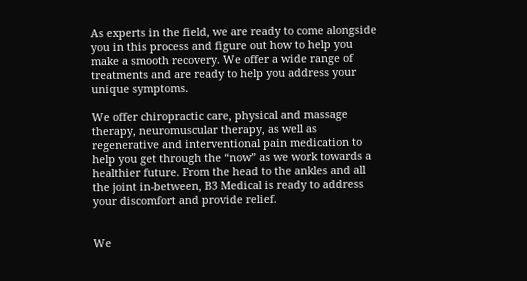As experts in the field, we are ready to come alongside you in this process and figure out how to help you make a smooth recovery. We offer a wide range of treatments and are ready to help you address your unique symptoms.

We offer chiropractic care, physical and massage therapy, neuromuscular therapy, as well as regenerative and interventional pain medication to help you get through the “now” as we work towards a healthier future. From the head to the ankles and all the joint in-between, B3 Medical is ready to address your discomfort and provide relief.


We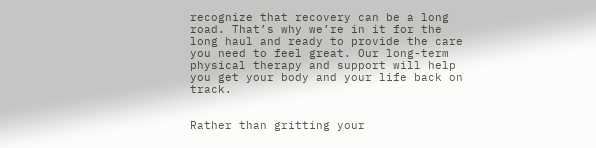recognize that recovery can be a long road. That’s why we’re in it for the long haul and ready to provide the care you need to feel great. Our long-term physical therapy and support will help you get your body and your life back on track.


Rather than gritting your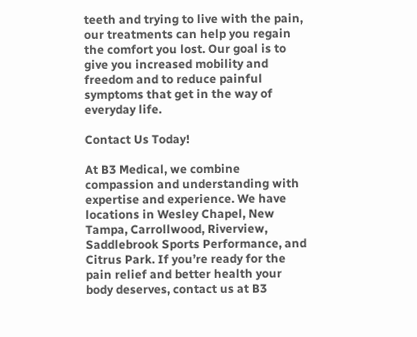teeth and trying to live with the pain, our treatments can help you regain the comfort you lost. Our goal is to give you increased mobility and freedom and to reduce painful symptoms that get in the way of everyday life.

Contact Us Today!

At B3 Medical, we combine compassion and understanding with expertise and experience. We have locations in Wesley Chapel, New Tampa, Carrollwood, Riverview, Saddlebrook Sports Performance, and Citrus Park. If you’re ready for the pain relief and better health your body deserves, contact us at B3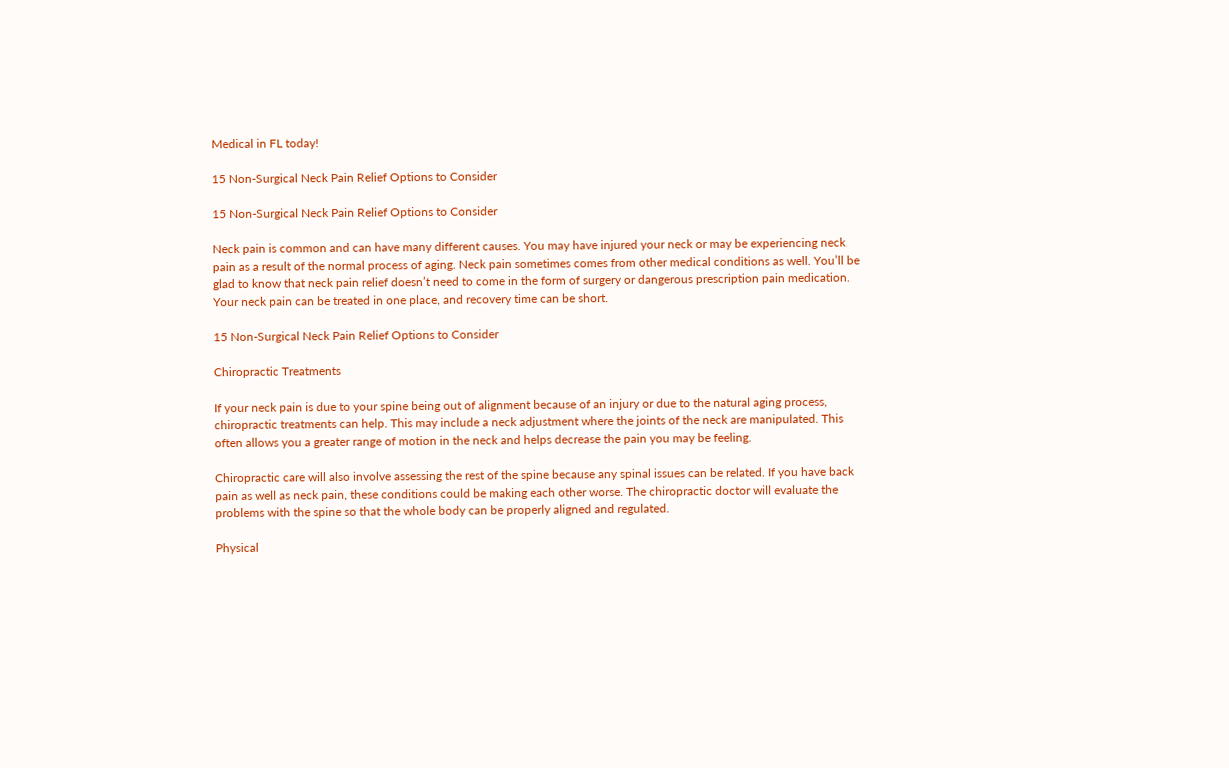Medical in FL today!

15 Non-Surgical Neck Pain Relief Options to Consider

15 Non-Surgical Neck Pain Relief Options to Consider

Neck pain is common and can have many different causes. You may have injured your neck or may be experiencing neck pain as a result of the normal process of aging. Neck pain sometimes comes from other medical conditions as well. You’ll be glad to know that neck pain relief doesn’t need to come in the form of surgery or dangerous prescription pain medication. Your neck pain can be treated in one place, and recovery time can be short.

15 Non-Surgical Neck Pain Relief Options to Consider

Chiropractic Treatments

If your neck pain is due to your spine being out of alignment because of an injury or due to the natural aging process, chiropractic treatments can help. This may include a neck adjustment where the joints of the neck are manipulated. This often allows you a greater range of motion in the neck and helps decrease the pain you may be feeling.

Chiropractic care will also involve assessing the rest of the spine because any spinal issues can be related. If you have back pain as well as neck pain, these conditions could be making each other worse. The chiropractic doctor will evaluate the problems with the spine so that the whole body can be properly aligned and regulated.

Physical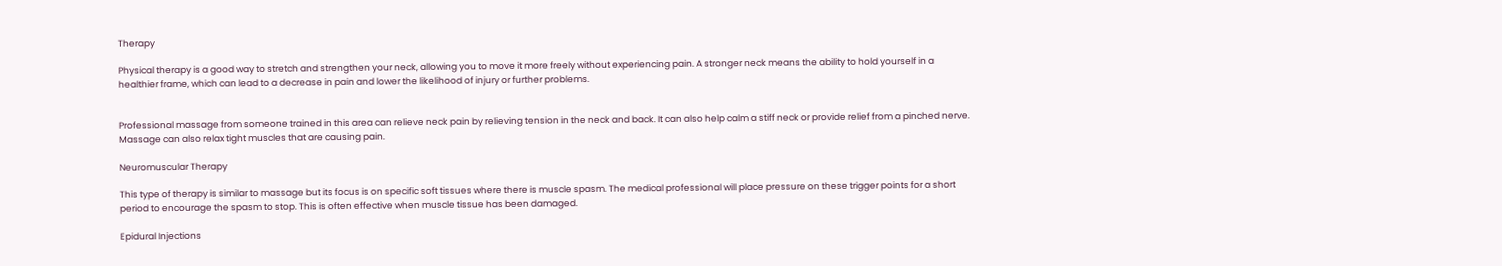Therapy

Physical therapy is a good way to stretch and strengthen your neck, allowing you to move it more freely without experiencing pain. A stronger neck means the ability to hold yourself in a healthier frame, which can lead to a decrease in pain and lower the likelihood of injury or further problems.


Professional massage from someone trained in this area can relieve neck pain by relieving tension in the neck and back. It can also help calm a stiff neck or provide relief from a pinched nerve. Massage can also relax tight muscles that are causing pain.

Neuromuscular Therapy

This type of therapy is similar to massage but its focus is on specific soft tissues where there is muscle spasm. The medical professional will place pressure on these trigger points for a short period to encourage the spasm to stop. This is often effective when muscle tissue has been damaged.

Epidural Injections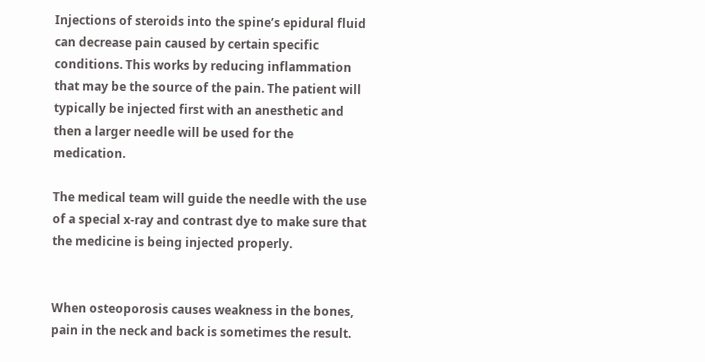Injections of steroids into the spine’s epidural fluid can decrease pain caused by certain specific conditions. This works by reducing inflammation that may be the source of the pain. The patient will typically be injected first with an anesthetic and then a larger needle will be used for the medication.

The medical team will guide the needle with the use of a special x-ray and contrast dye to make sure that the medicine is being injected properly.


When osteoporosis causes weakness in the bones, pain in the neck and back is sometimes the result.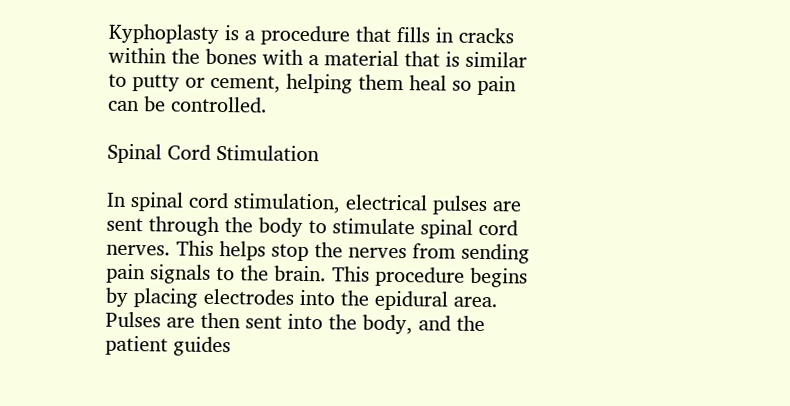Kyphoplasty is a procedure that fills in cracks within the bones with a material that is similar to putty or cement, helping them heal so pain can be controlled.

Spinal Cord Stimulation

In spinal cord stimulation, electrical pulses are sent through the body to stimulate spinal cord nerves. This helps stop the nerves from sending pain signals to the brain. This procedure begins by placing electrodes into the epidural area. Pulses are then sent into the body, and the patient guides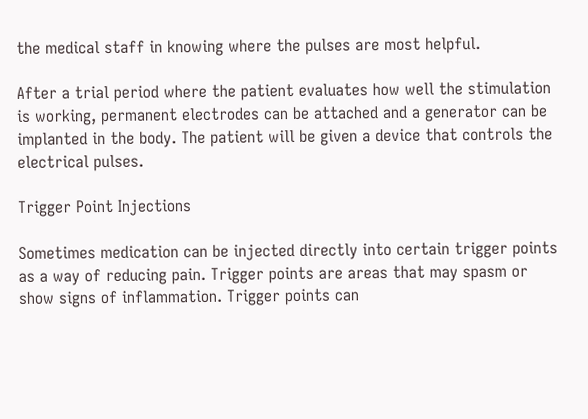the medical staff in knowing where the pulses are most helpful.

After a trial period where the patient evaluates how well the stimulation is working, permanent electrodes can be attached and a generator can be implanted in the body. The patient will be given a device that controls the electrical pulses.

Trigger Point Injections

Sometimes medication can be injected directly into certain trigger points as a way of reducing pain. Trigger points are areas that may spasm or show signs of inflammation. Trigger points can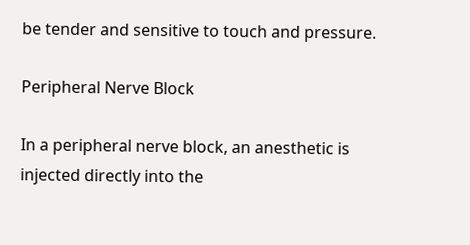be tender and sensitive to touch and pressure.

Peripheral Nerve Block

In a peripheral nerve block, an anesthetic is injected directly into the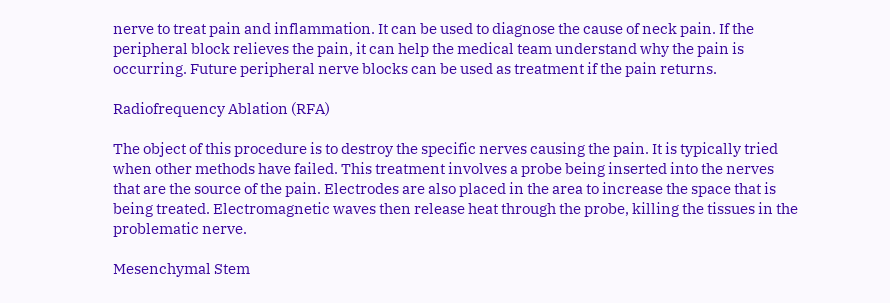nerve to treat pain and inflammation. It can be used to diagnose the cause of neck pain. If the peripheral block relieves the pain, it can help the medical team understand why the pain is occurring. Future peripheral nerve blocks can be used as treatment if the pain returns.

Radiofrequency Ablation (RFA)

The object of this procedure is to destroy the specific nerves causing the pain. It is typically tried when other methods have failed. This treatment involves a probe being inserted into the nerves that are the source of the pain. Electrodes are also placed in the area to increase the space that is being treated. Electromagnetic waves then release heat through the probe, killing the tissues in the problematic nerve.

Mesenchymal Stem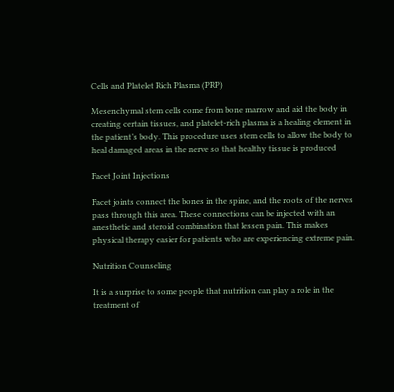Cells and Platelet Rich Plasma (PRP)

Mesenchymal stem cells come from bone marrow and aid the body in creating certain tissues, and platelet-rich plasma is a healing element in the patient’s body. This procedure uses stem cells to allow the body to heal damaged areas in the nerve so that healthy tissue is produced

Facet Joint Injections

Facet joints connect the bones in the spine, and the roots of the nerves pass through this area. These connections can be injected with an anesthetic and steroid combination that lessen pain. This makes physical therapy easier for patients who are experiencing extreme pain.

Nutrition Counseling

It is a surprise to some people that nutrition can play a role in the treatment of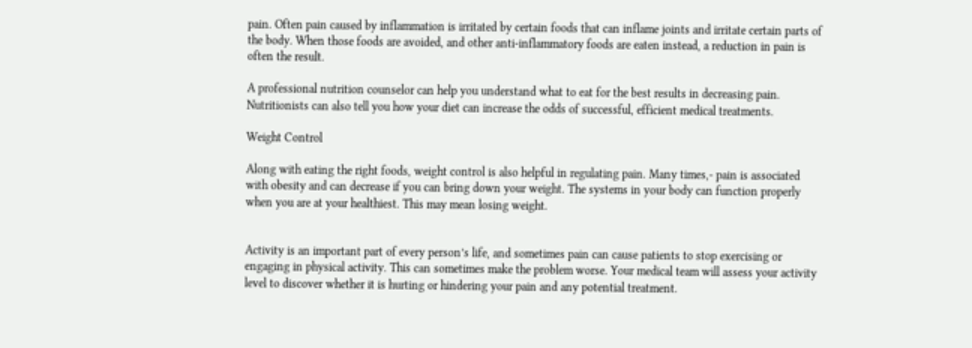pain. Often pain caused by inflammation is irritated by certain foods that can inflame joints and irritate certain parts of the body. When those foods are avoided, and other anti-inflammatory foods are eaten instead, a reduction in pain is often the result.

A professional nutrition counselor can help you understand what to eat for the best results in decreasing pain. Nutritionists can also tell you how your diet can increase the odds of successful, efficient medical treatments.

Weight Control

Along with eating the right foods, weight control is also helpful in regulating pain. Many times,- pain is associated with obesity and can decrease if you can bring down your weight. The systems in your body can function properly when you are at your healthiest. This may mean losing weight.


Activity is an important part of every person’s life, and sometimes pain can cause patients to stop exercising or engaging in physical activity. This can sometimes make the problem worse. Your medical team will assess your activity level to discover whether it is hurting or hindering your pain and any potential treatment.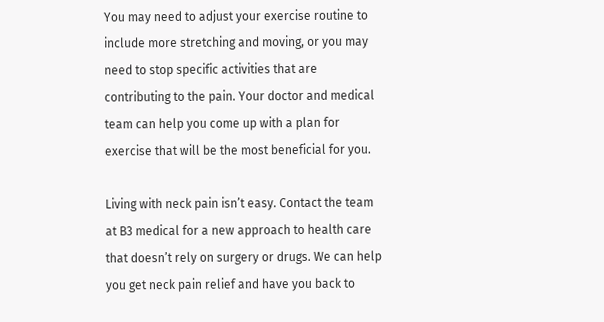You may need to adjust your exercise routine to include more stretching and moving, or you may need to stop specific activities that are contributing to the pain. Your doctor and medical team can help you come up with a plan for exercise that will be the most beneficial for you.

Living with neck pain isn’t easy. Contact the team at B3 medical for a new approach to health care that doesn’t rely on surgery or drugs. We can help you get neck pain relief and have you back to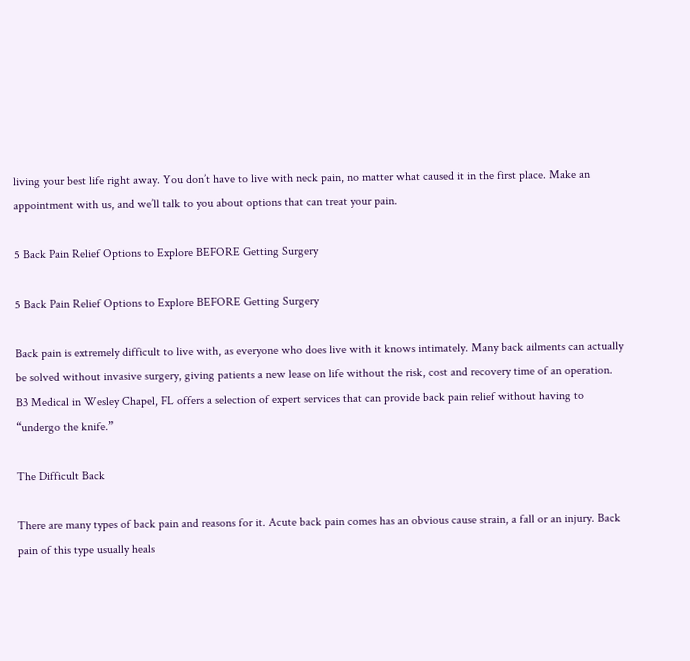living your best life right away. You don’t have to live with neck pain, no matter what caused it in the first place. Make an appointment with us, and we’ll talk to you about options that can treat your pain.

5 Back Pain Relief Options to Explore BEFORE Getting Surgery

5 Back Pain Relief Options to Explore BEFORE Getting Surgery

Back pain is extremely difficult to live with, as everyone who does live with it knows intimately. Many back ailments can actually be solved without invasive surgery, giving patients a new lease on life without the risk, cost and recovery time of an operation. B3 Medical in Wesley Chapel, FL offers a selection of expert services that can provide back pain relief without having to “undergo the knife.”

The Difficult Back

There are many types of back pain and reasons for it. Acute back pain comes has an obvious cause strain, a fall or an injury. Back pain of this type usually heals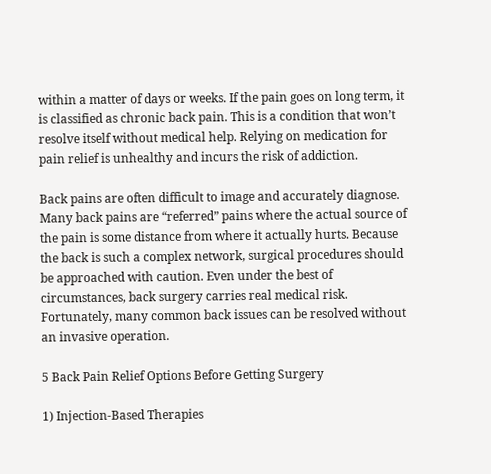within a matter of days or weeks. If the pain goes on long term, it is classified as chronic back pain. This is a condition that won’t resolve itself without medical help. Relying on medication for pain relief is unhealthy and incurs the risk of addiction.

Back pains are often difficult to image and accurately diagnose. Many back pains are “referred” pains where the actual source of the pain is some distance from where it actually hurts. Because the back is such a complex network, surgical procedures should be approached with caution. Even under the best of circumstances, back surgery carries real medical risk. Fortunately, many common back issues can be resolved without an invasive operation.

5 Back Pain Relief Options Before Getting Surgery

1) Injection-Based Therapies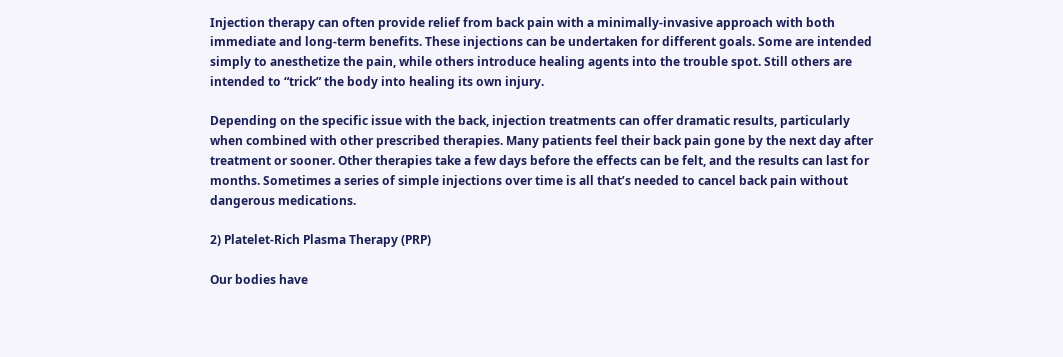Injection therapy can often provide relief from back pain with a minimally-invasive approach with both immediate and long-term benefits. These injections can be undertaken for different goals. Some are intended simply to anesthetize the pain, while others introduce healing agents into the trouble spot. Still others are intended to “trick” the body into healing its own injury.

Depending on the specific issue with the back, injection treatments can offer dramatic results, particularly when combined with other prescribed therapies. Many patients feel their back pain gone by the next day after treatment or sooner. Other therapies take a few days before the effects can be felt, and the results can last for months. Sometimes a series of simple injections over time is all that’s needed to cancel back pain without dangerous medications.

2) Platelet-Rich Plasma Therapy (PRP)

Our bodies have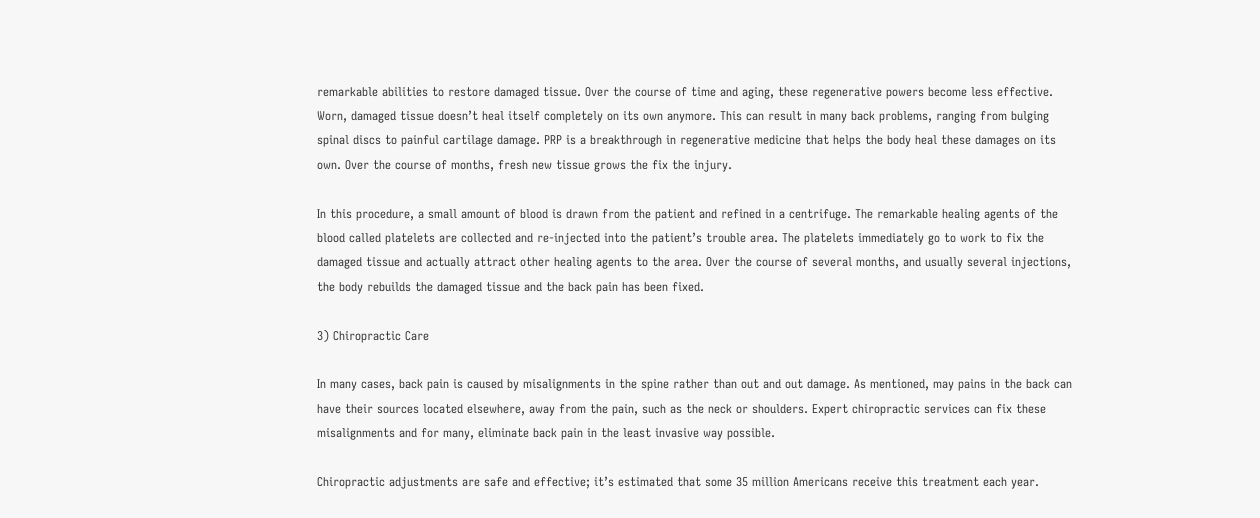remarkable abilities to restore damaged tissue. Over the course of time and aging, these regenerative powers become less effective. Worn, damaged tissue doesn’t heal itself completely on its own anymore. This can result in many back problems, ranging from bulging spinal discs to painful cartilage damage. PRP is a breakthrough in regenerative medicine that helps the body heal these damages on its own. Over the course of months, fresh new tissue grows the fix the injury.

In this procedure, a small amount of blood is drawn from the patient and refined in a centrifuge. The remarkable healing agents of the blood called platelets are collected and re-injected into the patient’s trouble area. The platelets immediately go to work to fix the damaged tissue and actually attract other healing agents to the area. Over the course of several months, and usually several injections, the body rebuilds the damaged tissue and the back pain has been fixed.

3) Chiropractic Care

In many cases, back pain is caused by misalignments in the spine rather than out and out damage. As mentioned, may pains in the back can have their sources located elsewhere, away from the pain, such as the neck or shoulders. Expert chiropractic services can fix these misalignments and for many, eliminate back pain in the least invasive way possible.

Chiropractic adjustments are safe and effective; it’s estimated that some 35 million Americans receive this treatment each year.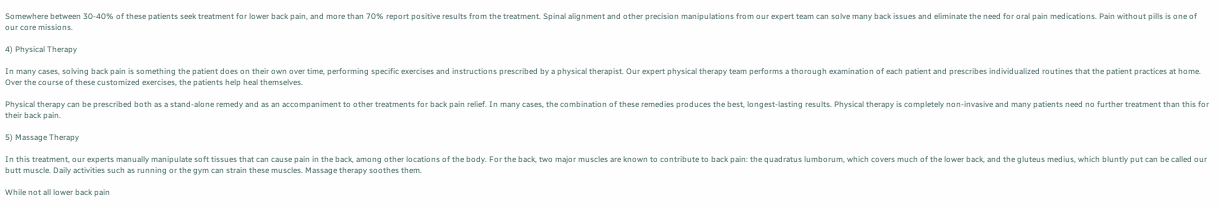Somewhere between 30-40% of these patients seek treatment for lower back pain, and more than 70% report positive results from the treatment. Spinal alignment and other precision manipulations from our expert team can solve many back issues and eliminate the need for oral pain medications. Pain without pills is one of our core missions.

4) Physical Therapy

In many cases, solving back pain is something the patient does on their own over time, performing specific exercises and instructions prescribed by a physical therapist. Our expert physical therapy team performs a thorough examination of each patient and prescribes individualized routines that the patient practices at home. Over the course of these customized exercises, the patients help heal themselves.

Physical therapy can be prescribed both as a stand-alone remedy and as an accompaniment to other treatments for back pain relief. In many cases, the combination of these remedies produces the best, longest-lasting results. Physical therapy is completely non-invasive and many patients need no further treatment than this for their back pain.

5) Massage Therapy

In this treatment, our experts manually manipulate soft tissues that can cause pain in the back, among other locations of the body. For the back, two major muscles are known to contribute to back pain: the quadratus lumborum, which covers much of the lower back, and the gluteus medius, which bluntly put can be called our butt muscle. Daily activities such as running or the gym can strain these muscles. Massage therapy soothes them.

While not all lower back pain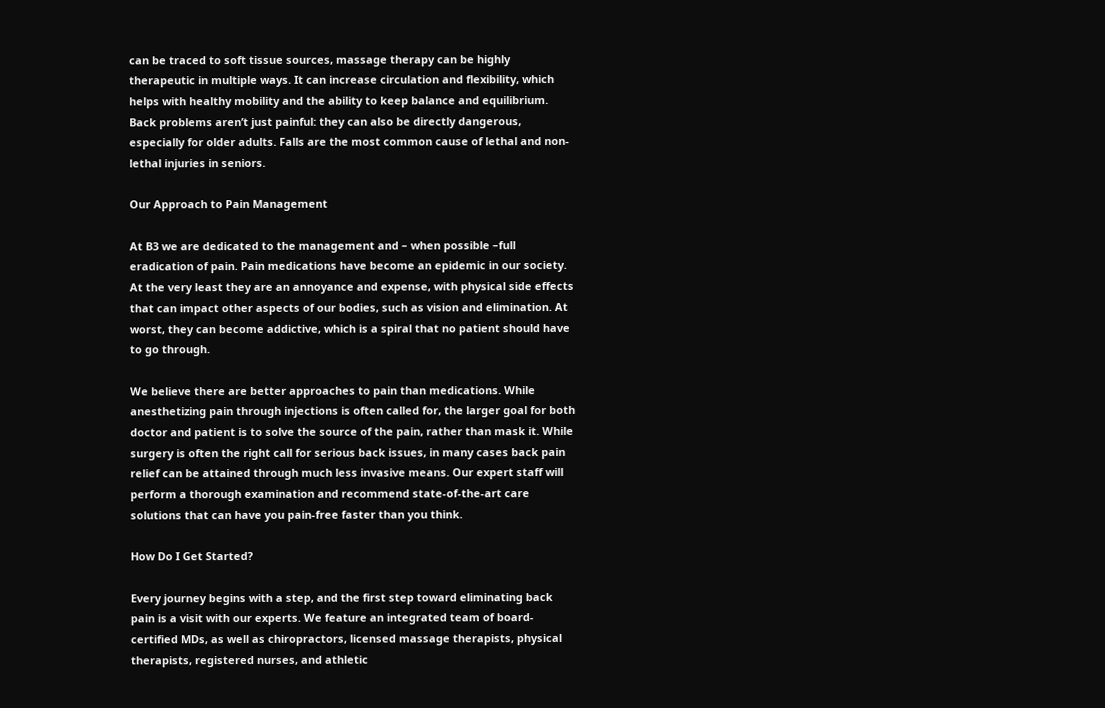can be traced to soft tissue sources, massage therapy can be highly therapeutic in multiple ways. It can increase circulation and flexibility, which helps with healthy mobility and the ability to keep balance and equilibrium. Back problems aren’t just painful: they can also be directly dangerous, especially for older adults. Falls are the most common cause of lethal and non-lethal injuries in seniors.

Our Approach to Pain Management

At B3 we are dedicated to the management and – when possible –full eradication of pain. Pain medications have become an epidemic in our society. At the very least they are an annoyance and expense, with physical side effects that can impact other aspects of our bodies, such as vision and elimination. At worst, they can become addictive, which is a spiral that no patient should have to go through.

We believe there are better approaches to pain than medications. While anesthetizing pain through injections is often called for, the larger goal for both doctor and patient is to solve the source of the pain, rather than mask it. While surgery is often the right call for serious back issues, in many cases back pain relief can be attained through much less invasive means. Our expert staff will perform a thorough examination and recommend state-of-the-art care solutions that can have you pain-free faster than you think.

How Do I Get Started?

Every journey begins with a step, and the first step toward eliminating back pain is a visit with our experts. We feature an integrated team of board-certified MDs, as well as chiropractors, licensed massage therapists, physical therapists, registered nurses, and athletic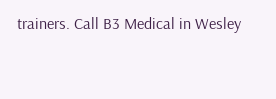trainers. Call B3 Medical in Wesley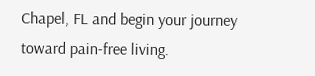Chapel, FL and begin your journey toward pain-free living.